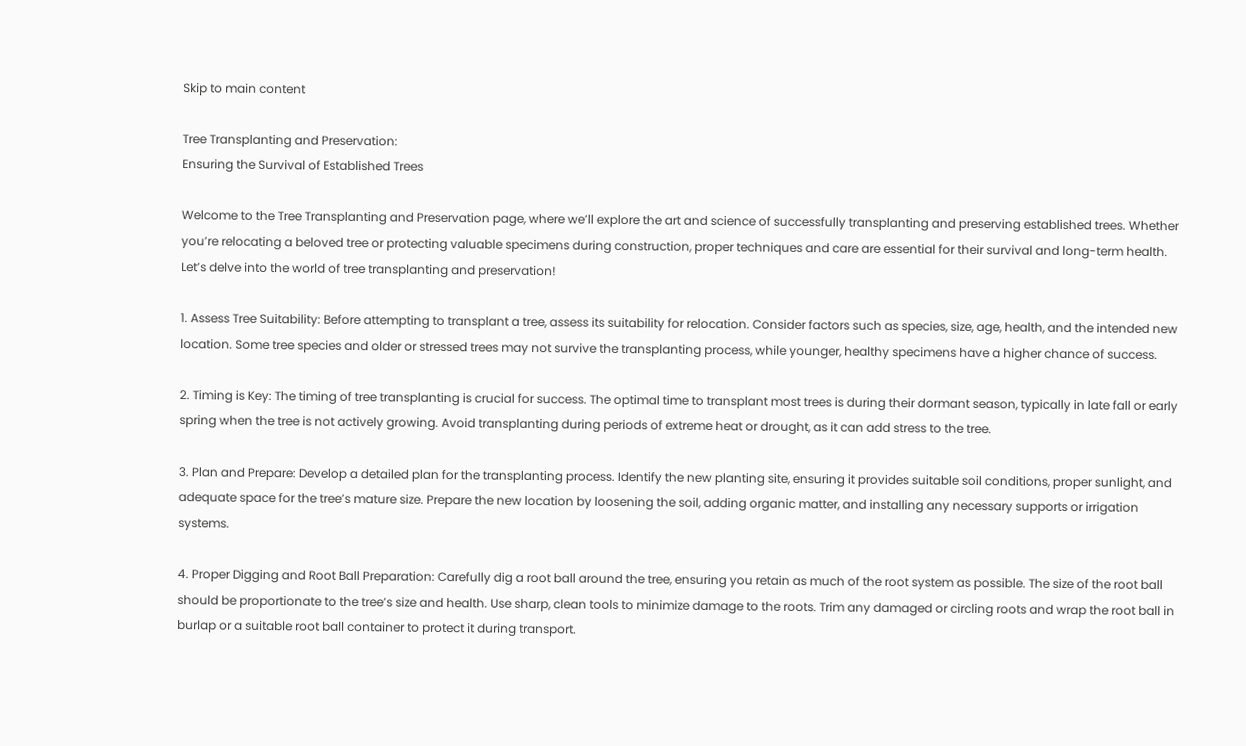Skip to main content

Tree Transplanting and Preservation:
Ensuring the Survival of Established Trees

Welcome to the Tree Transplanting and Preservation page, where we’ll explore the art and science of successfully transplanting and preserving established trees. Whether you’re relocating a beloved tree or protecting valuable specimens during construction, proper techniques and care are essential for their survival and long-term health. Let’s delve into the world of tree transplanting and preservation!

1. Assess Tree Suitability: Before attempting to transplant a tree, assess its suitability for relocation. Consider factors such as species, size, age, health, and the intended new location. Some tree species and older or stressed trees may not survive the transplanting process, while younger, healthy specimens have a higher chance of success.

2. Timing is Key: The timing of tree transplanting is crucial for success. The optimal time to transplant most trees is during their dormant season, typically in late fall or early spring when the tree is not actively growing. Avoid transplanting during periods of extreme heat or drought, as it can add stress to the tree.

3. Plan and Prepare: Develop a detailed plan for the transplanting process. Identify the new planting site, ensuring it provides suitable soil conditions, proper sunlight, and adequate space for the tree’s mature size. Prepare the new location by loosening the soil, adding organic matter, and installing any necessary supports or irrigation systems.

4. Proper Digging and Root Ball Preparation: Carefully dig a root ball around the tree, ensuring you retain as much of the root system as possible. The size of the root ball should be proportionate to the tree’s size and health. Use sharp, clean tools to minimize damage to the roots. Trim any damaged or circling roots and wrap the root ball in burlap or a suitable root ball container to protect it during transport.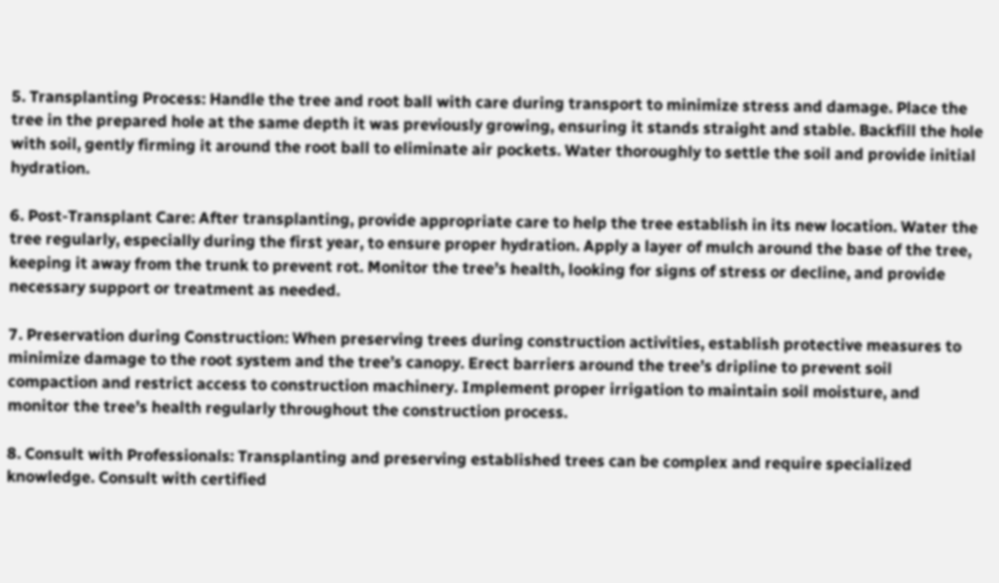5. Transplanting Process: Handle the tree and root ball with care during transport to minimize stress and damage. Place the tree in the prepared hole at the same depth it was previously growing, ensuring it stands straight and stable. Backfill the hole with soil, gently firming it around the root ball to eliminate air pockets. Water thoroughly to settle the soil and provide initial hydration.

6. Post-Transplant Care: After transplanting, provide appropriate care to help the tree establish in its new location. Water the tree regularly, especially during the first year, to ensure proper hydration. Apply a layer of mulch around the base of the tree, keeping it away from the trunk to prevent rot. Monitor the tree’s health, looking for signs of stress or decline, and provide necessary support or treatment as needed.

7. Preservation during Construction: When preserving trees during construction activities, establish protective measures to minimize damage to the root system and the tree’s canopy. Erect barriers around the tree’s dripline to prevent soil compaction and restrict access to construction machinery. Implement proper irrigation to maintain soil moisture, and monitor the tree’s health regularly throughout the construction process.

8. Consult with Professionals: Transplanting and preserving established trees can be complex and require specialized knowledge. Consult with certified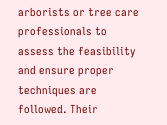arborists or tree care professionals to assess the feasibility and ensure proper techniques are followed. Their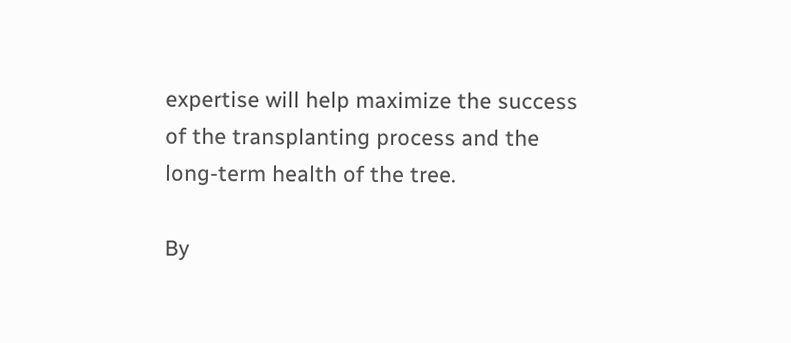expertise will help maximize the success of the transplanting process and the long-term health of the tree.

By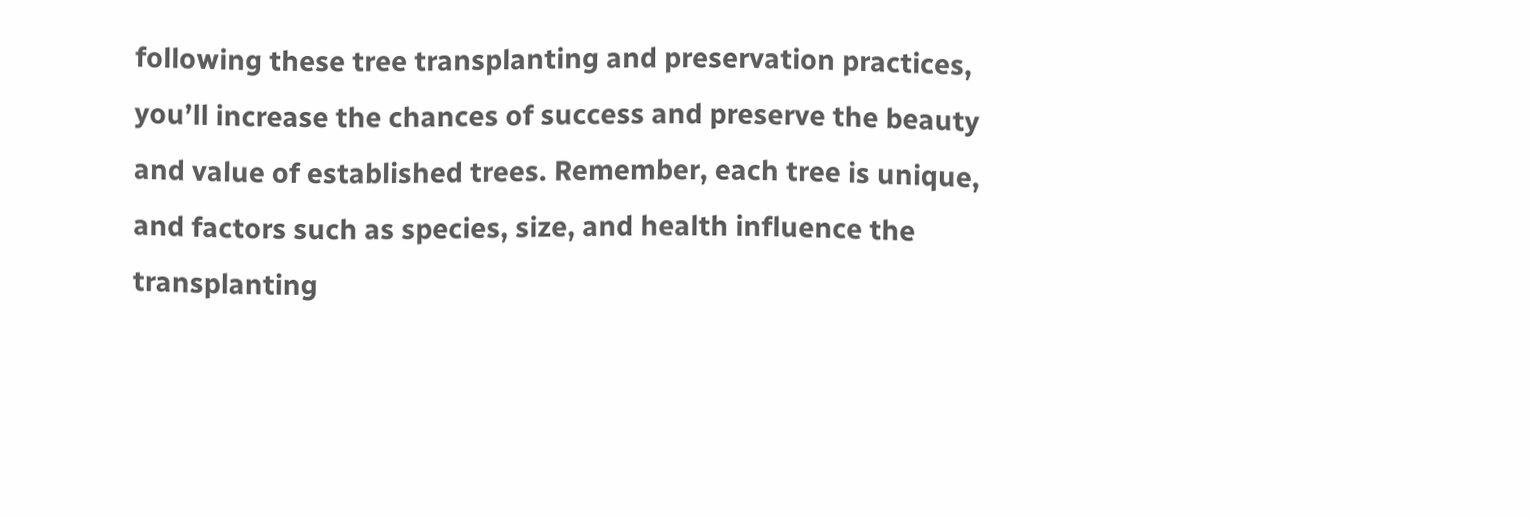following these tree transplanting and preservation practices, you’ll increase the chances of success and preserve the beauty and value of established trees. Remember, each tree is unique, and factors such as species, size, and health influence the transplanting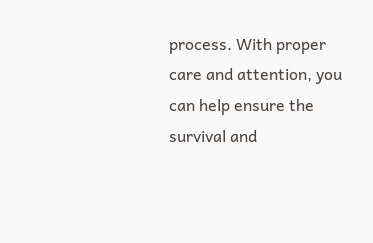process. With proper care and attention, you can help ensure the survival and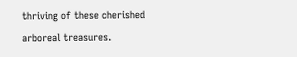thriving of these cherished arboreal treasures.